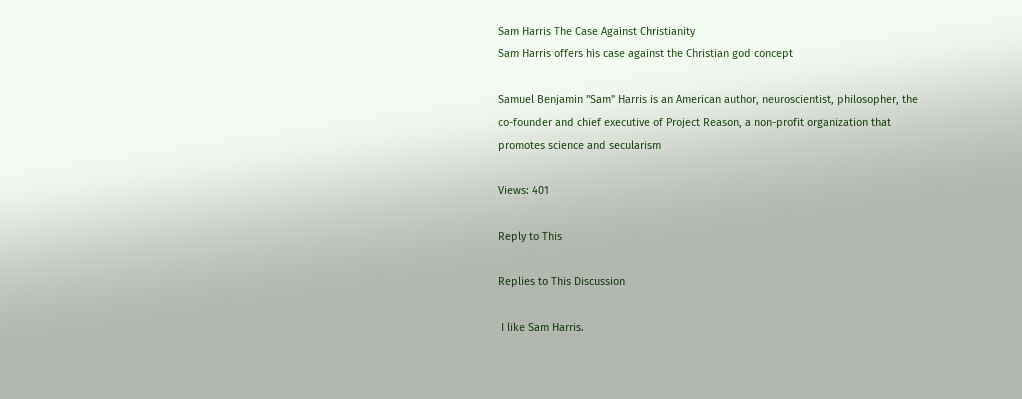Sam Harris The Case Against Christianity
Sam Harris offers his case against the Christian god concept

Samuel Benjamin "Sam" Harris is an American author, neuroscientist, philosopher, the co-founder and chief executive of Project Reason, a non-profit organization that promotes science and secularism

Views: 401

Reply to This

Replies to This Discussion

 I like Sam Harris.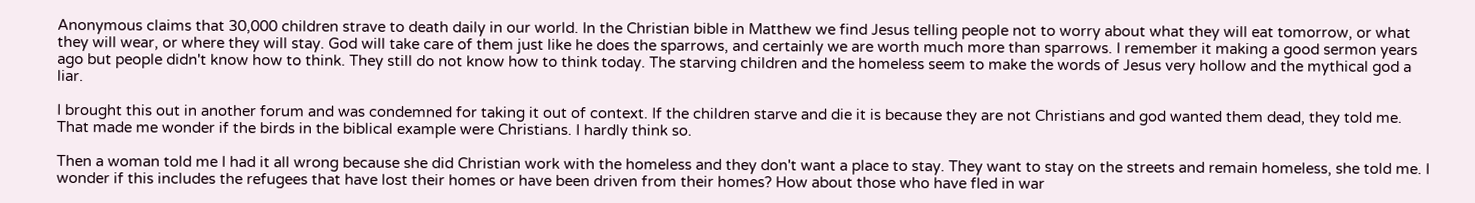Anonymous claims that 30,000 children strave to death daily in our world. In the Christian bible in Matthew we find Jesus telling people not to worry about what they will eat tomorrow, or what they will wear, or where they will stay. God will take care of them just like he does the sparrows, and certainly we are worth much more than sparrows. I remember it making a good sermon years ago but people didn't know how to think. They still do not know how to think today. The starving children and the homeless seem to make the words of Jesus very hollow and the mythical god a liar.

I brought this out in another forum and was condemned for taking it out of context. If the children starve and die it is because they are not Christians and god wanted them dead, they told me. That made me wonder if the birds in the biblical example were Christians. I hardly think so.

Then a woman told me I had it all wrong because she did Christian work with the homeless and they don't want a place to stay. They want to stay on the streets and remain homeless, she told me. I wonder if this includes the refugees that have lost their homes or have been driven from their homes? How about those who have fled in war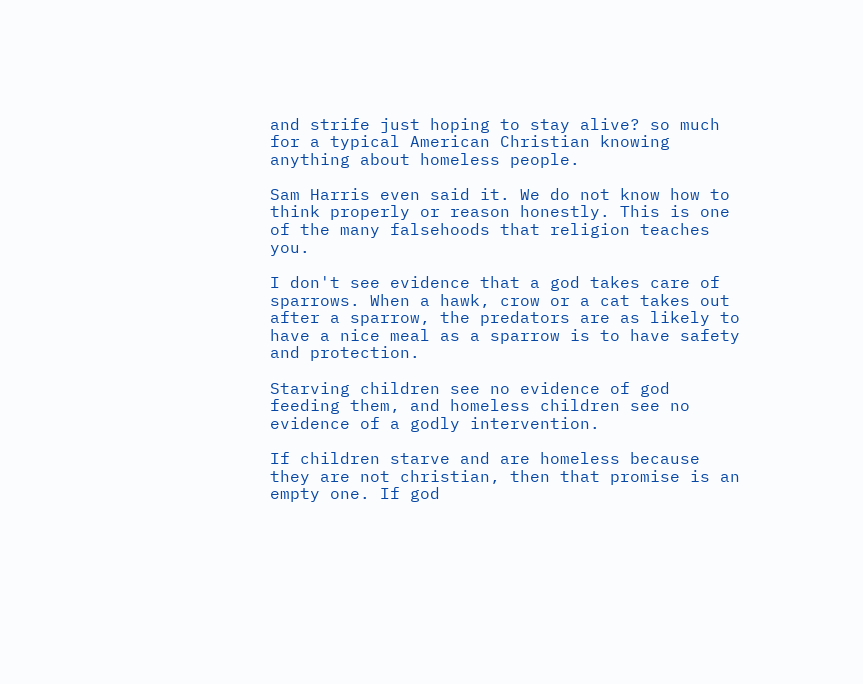and strife just hoping to stay alive? so much for a typical American Christian knowing anything about homeless people.

Sam Harris even said it. We do not know how to think properly or reason honestly. This is one of the many falsehoods that religion teaches you.

I don't see evidence that a god takes care of sparrows. When a hawk, crow or a cat takes out after a sparrow, the predators are as likely to have a nice meal as a sparrow is to have safety and protection.

Starving children see no evidence of god feeding them, and homeless children see no evidence of a godly intervention.

If children starve and are homeless because they are not christian, then that promise is an empty one. If god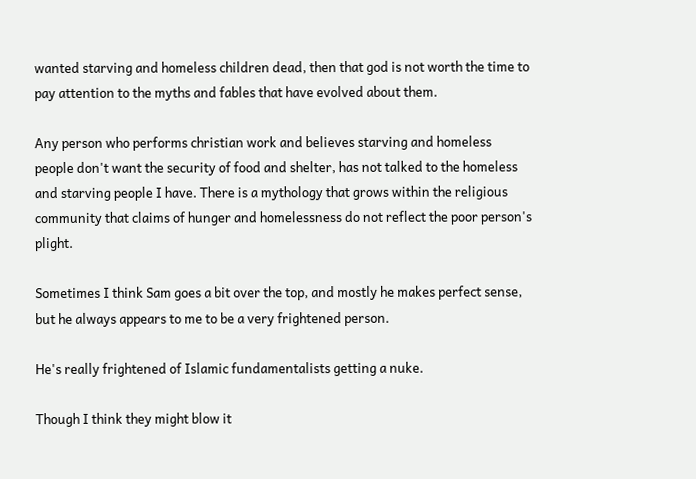wanted starving and homeless children dead, then that god is not worth the time to pay attention to the myths and fables that have evolved about them.

Any person who performs christian work and believes starving and homeless people don't want the security of food and shelter, has not talked to the homeless and starving people I have. There is a mythology that grows within the religious community that claims of hunger and homelessness do not reflect the poor person's plight.

Sometimes I think Sam goes a bit over the top, and mostly he makes perfect sense, but he always appears to me to be a very frightened person.

He's really frightened of Islamic fundamentalists getting a nuke.

Though I think they might blow it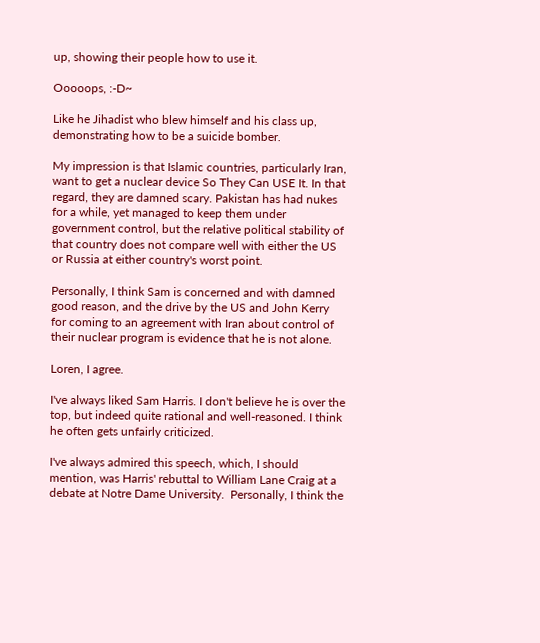up, showing their people how to use it.

Ooooops, :-D~

Like he Jihadist who blew himself and his class up, demonstrating how to be a suicide bomber.

My impression is that Islamic countries, particularly Iran, want to get a nuclear device So They Can USE It. In that regard, they are damned scary. Pakistan has had nukes for a while, yet managed to keep them under government control, but the relative political stability of that country does not compare well with either the US or Russia at either country's worst point.

Personally, I think Sam is concerned and with damned good reason, and the drive by the US and John Kerry for coming to an agreement with Iran about control of their nuclear program is evidence that he is not alone.

Loren, I agree.

I've always liked Sam Harris. I don't believe he is over the top, but indeed quite rational and well-reasoned. I think he often gets unfairly criticized.

I've always admired this speech, which, I should mention, was Harris' rebuttal to William Lane Craig at a debate at Notre Dame University.  Personally, I think the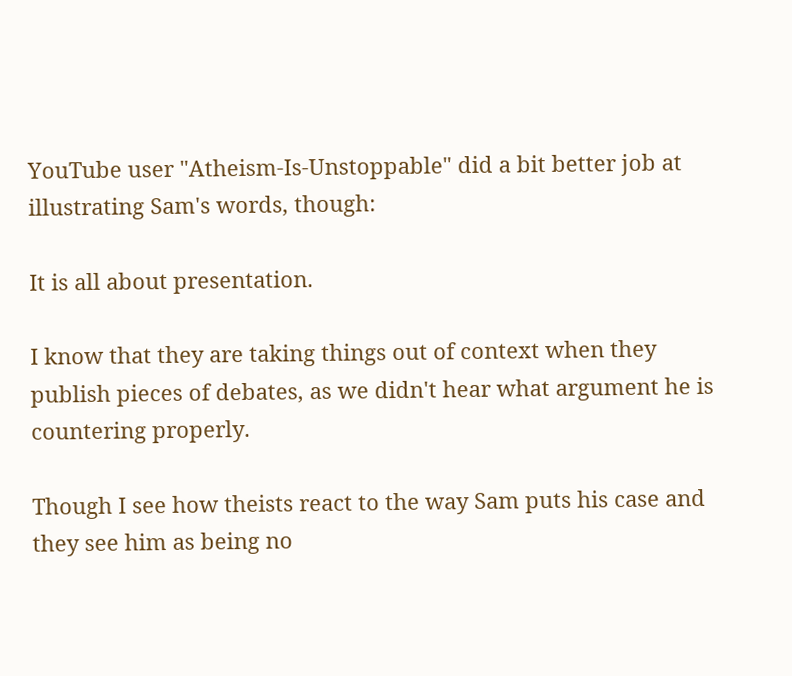YouTube user "Atheism-Is-Unstoppable" did a bit better job at illustrating Sam's words, though:

It is all about presentation.

I know that they are taking things out of context when they publish pieces of debates, as we didn't hear what argument he is countering properly.

Though I see how theists react to the way Sam puts his case and they see him as being no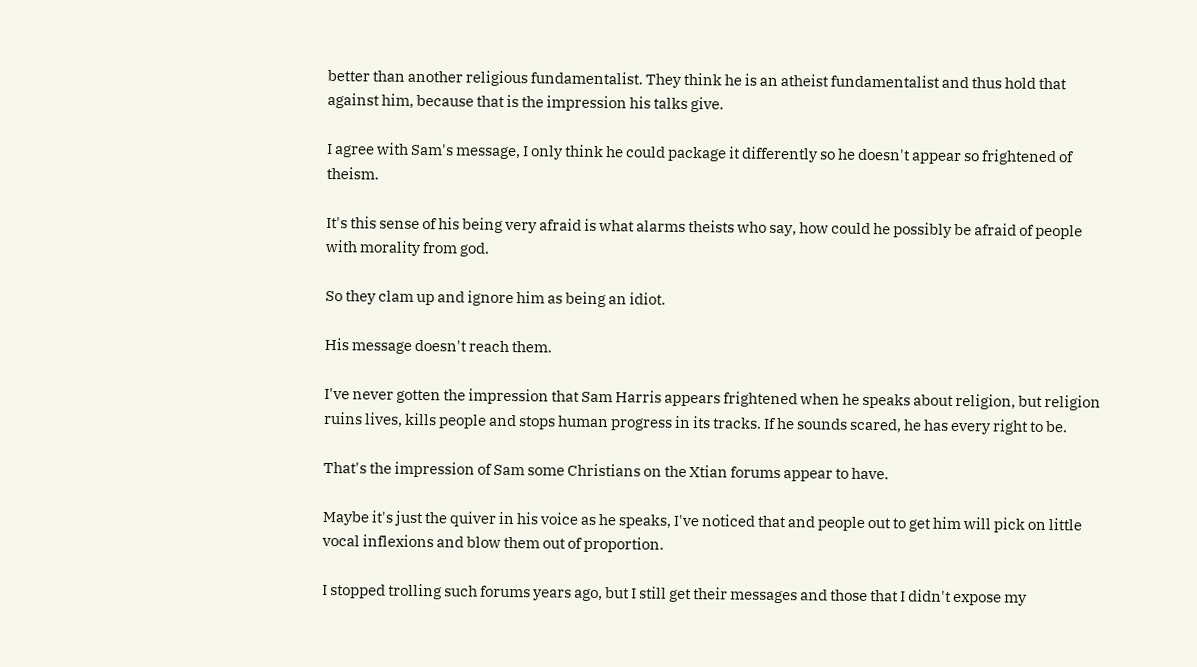better than another religious fundamentalist. They think he is an atheist fundamentalist and thus hold that against him, because that is the impression his talks give.

I agree with Sam's message, I only think he could package it differently so he doesn't appear so frightened of theism.

It's this sense of his being very afraid is what alarms theists who say, how could he possibly be afraid of people with morality from god.

So they clam up and ignore him as being an idiot.

His message doesn't reach them.

I've never gotten the impression that Sam Harris appears frightened when he speaks about religion, but religion ruins lives, kills people and stops human progress in its tracks. If he sounds scared, he has every right to be.

That's the impression of Sam some Christians on the Xtian forums appear to have.

Maybe it's just the quiver in his voice as he speaks, I've noticed that and people out to get him will pick on little vocal inflexions and blow them out of proportion.

I stopped trolling such forums years ago, but I still get their messages and those that I didn't expose my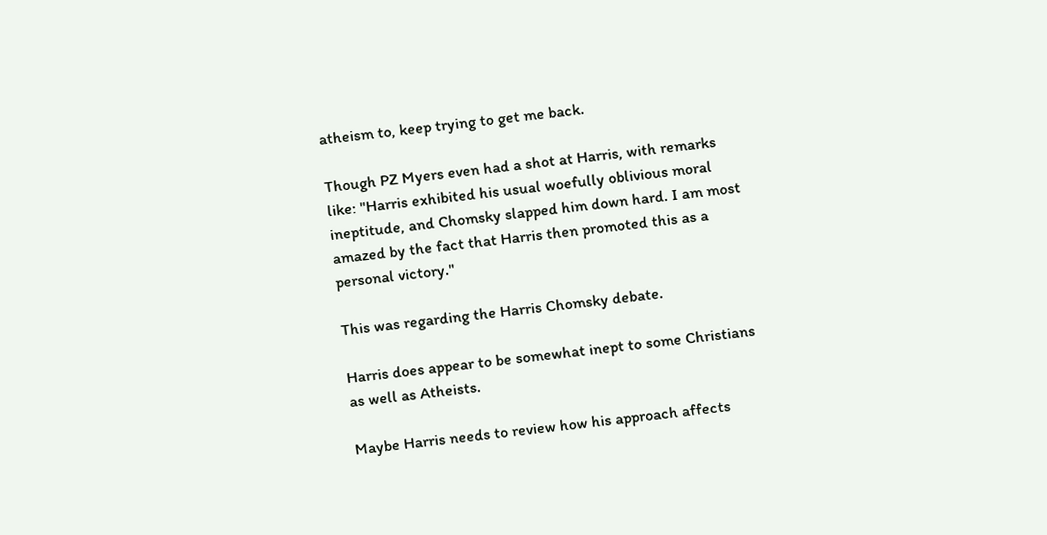atheism to, keep trying to get me back.

Though PZ Myers even had a shot at Harris, with remarks like: "Harris exhibited his usual woefully oblivious moral ineptitude, and Chomsky slapped him down hard. I am most amazed by the fact that Harris then promoted this as a personal victory."

This was regarding the Harris Chomsky debate.

Harris does appear to be somewhat inept to some Christians as well as Atheists.

Maybe Harris needs to review how his approach affects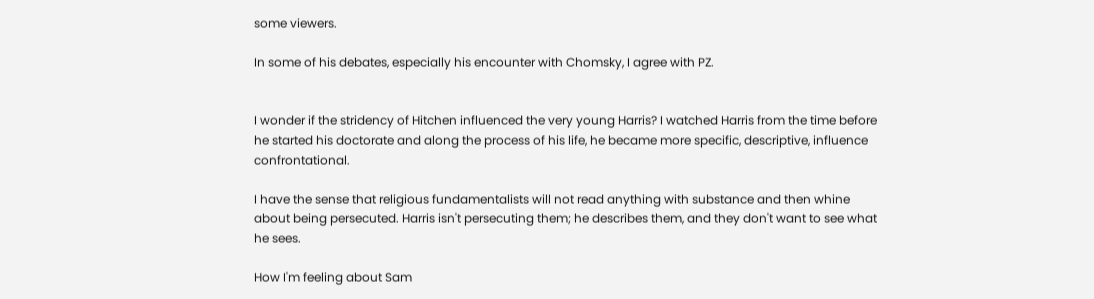some viewers.

In some of his debates, especially his encounter with Chomsky, I agree with PZ.


I wonder if the stridency of Hitchen influenced the very young Harris? I watched Harris from the time before he started his doctorate and along the process of his life, he became more specific, descriptive, influence confrontational.

I have the sense that religious fundamentalists will not read anything with substance and then whine about being persecuted. Harris isn't persecuting them; he describes them, and they don't want to see what he sees.

How I'm feeling about Sam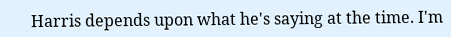Harris depends upon what he's saying at the time. I'm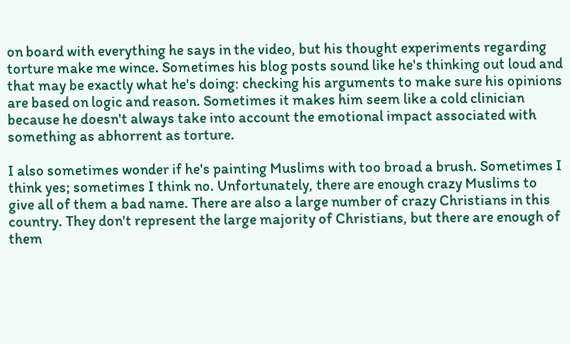on board with everything he says in the video, but his thought experiments regarding torture make me wince. Sometimes his blog posts sound like he's thinking out loud and that may be exactly what he's doing: checking his arguments to make sure his opinions are based on logic and reason. Sometimes it makes him seem like a cold clinician because he doesn't always take into account the emotional impact associated with something as abhorrent as torture.

I also sometimes wonder if he's painting Muslims with too broad a brush. Sometimes I think yes; sometimes I think no. Unfortunately, there are enough crazy Muslims to give all of them a bad name. There are also a large number of crazy Christians in this country. They don't represent the large majority of Christians, but there are enough of them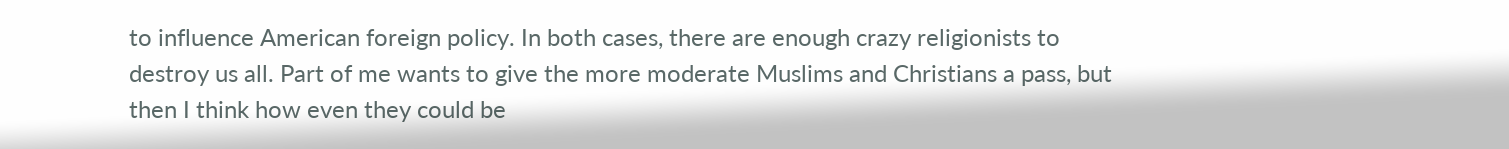to influence American foreign policy. In both cases, there are enough crazy religionists to destroy us all. Part of me wants to give the more moderate Muslims and Christians a pass, but then I think how even they could be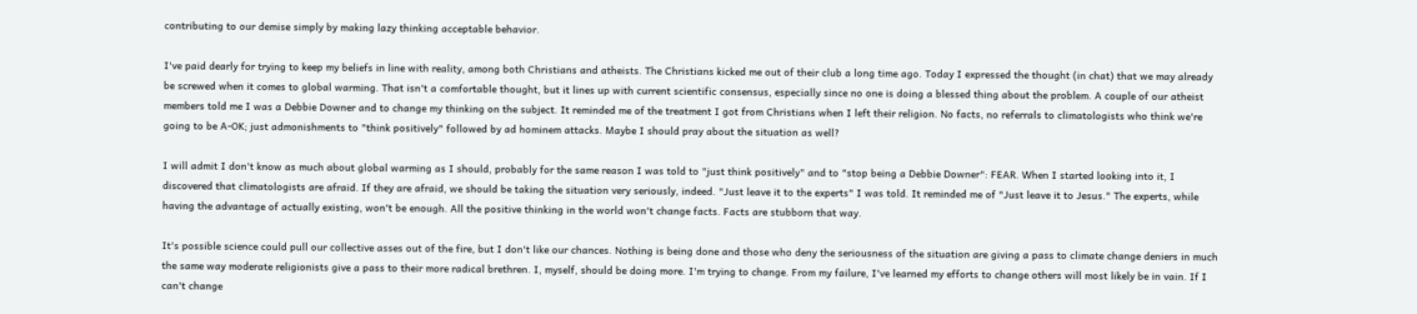contributing to our demise simply by making lazy thinking acceptable behavior.

I've paid dearly for trying to keep my beliefs in line with reality, among both Christians and atheists. The Christians kicked me out of their club a long time ago. Today I expressed the thought (in chat) that we may already be screwed when it comes to global warming. That isn't a comfortable thought, but it lines up with current scientific consensus, especially since no one is doing a blessed thing about the problem. A couple of our atheist members told me I was a Debbie Downer and to change my thinking on the subject. It reminded me of the treatment I got from Christians when I left their religion. No facts, no referrals to climatologists who think we're going to be A-OK; just admonishments to "think positively" followed by ad hominem attacks. Maybe I should pray about the situation as well?

I will admit I don't know as much about global warming as I should, probably for the same reason I was told to "just think positively" and to "stop being a Debbie Downer": FEAR. When I started looking into it, I discovered that climatologists are afraid. If they are afraid, we should be taking the situation very seriously, indeed. "Just leave it to the experts" I was told. It reminded me of "Just leave it to Jesus." The experts, while having the advantage of actually existing, won't be enough. All the positive thinking in the world won't change facts. Facts are stubborn that way.

It's possible science could pull our collective asses out of the fire, but I don't like our chances. Nothing is being done and those who deny the seriousness of the situation are giving a pass to climate change deniers in much the same way moderate religionists give a pass to their more radical brethren. I, myself, should be doing more. I'm trying to change. From my failure, I've learned my efforts to change others will most likely be in vain. If I can't change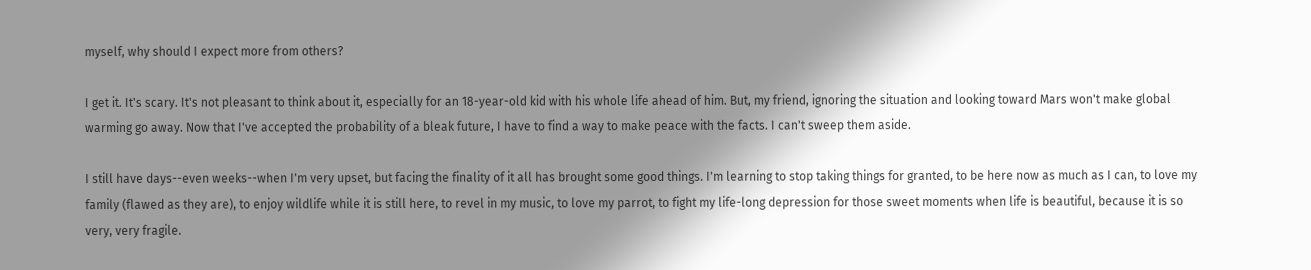myself, why should I expect more from others?

I get it. It's scary. It's not pleasant to think about it, especially for an 18-year-old kid with his whole life ahead of him. But, my friend, ignoring the situation and looking toward Mars won't make global warming go away. Now that I've accepted the probability of a bleak future, I have to find a way to make peace with the facts. I can't sweep them aside.

I still have days--even weeks--when I'm very upset, but facing the finality of it all has brought some good things. I'm learning to stop taking things for granted, to be here now as much as I can, to love my family (flawed as they are), to enjoy wildlife while it is still here, to revel in my music, to love my parrot, to fight my life-long depression for those sweet moments when life is beautiful, because it is so very, very fragile.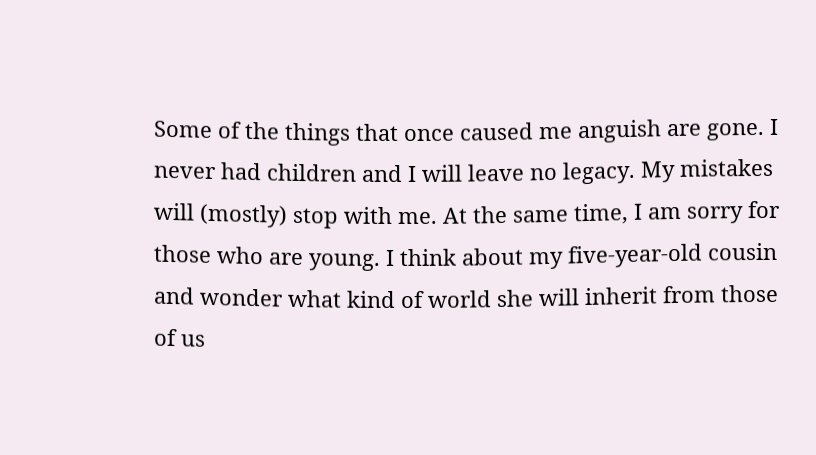Some of the things that once caused me anguish are gone. I never had children and I will leave no legacy. My mistakes will (mostly) stop with me. At the same time, I am sorry for those who are young. I think about my five-year-old cousin and wonder what kind of world she will inherit from those of us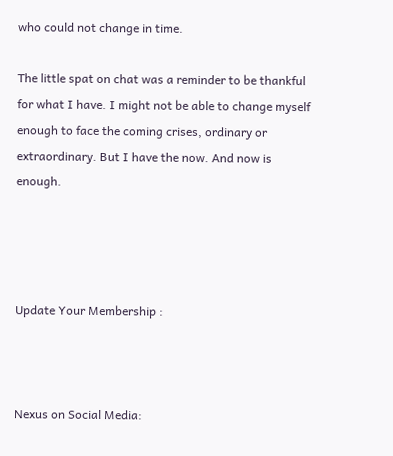who could not change in time.

The little spat on chat was a reminder to be thankful for what I have. I might not be able to change myself enough to face the coming crises, ordinary or extraordinary. But I have the now. And now is enough.




Update Your Membership :



Nexus on Social Media: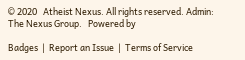© 2020   Atheist Nexus. All rights reserved. Admin: The Nexus Group.   Powered by

Badges  |  Report an Issue  |  Terms of Service